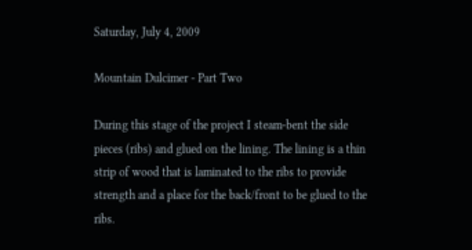Saturday, July 4, 2009

Mountain Dulcimer - Part Two

During this stage of the project I steam-bent the side pieces (ribs) and glued on the lining. The lining is a thin strip of wood that is laminated to the ribs to provide strength and a place for the back/front to be glued to the ribs.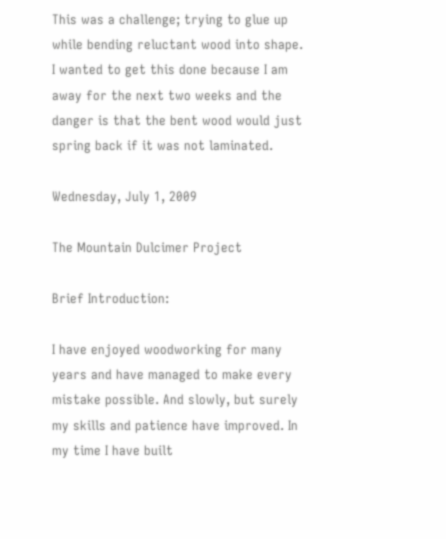This was a challenge; trying to glue up while bending reluctant wood into shape. I wanted to get this done because I am away for the next two weeks and the danger is that the bent wood would just spring back if it was not laminated.

Wednesday, July 1, 2009

The Mountain Dulcimer Project

Brief Introduction:

I have enjoyed woodworking for many years and have managed to make every mistake possible. And slowly, but surely my skills and patience have improved. In my time I have built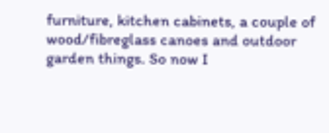furniture, kitchen cabinets, a couple of wood/fibreglass canoes and outdoor garden things. So now I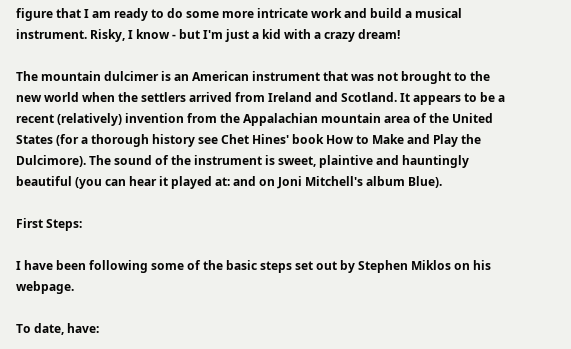figure that I am ready to do some more intricate work and build a musical instrument. Risky, I know - but I'm just a kid with a crazy dream!

The mountain dulcimer is an American instrument that was not brought to the new world when the settlers arrived from Ireland and Scotland. It appears to be a recent (relatively) invention from the Appalachian mountain area of the United States (for a thorough history see Chet Hines' book How to Make and Play the Dulcimore). The sound of the instrument is sweet, plaintive and hauntingly beautiful (you can hear it played at: and on Joni Mitchell's album Blue).

First Steps:

I have been following some of the basic steps set out by Stephen Miklos on his webpage.

To date, have: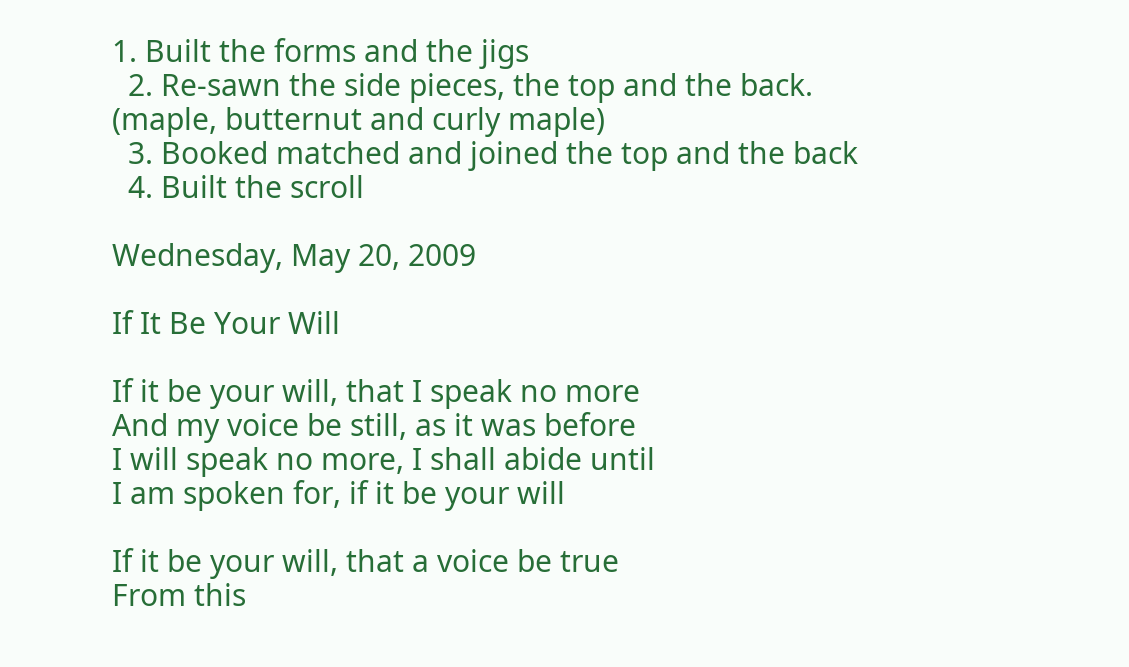1. Built the forms and the jigs
  2. Re-sawn the side pieces, the top and the back. (maple, butternut and curly maple)
  3. Booked matched and joined the top and the back
  4. Built the scroll

Wednesday, May 20, 2009

If It Be Your Will

If it be your will, that I speak no more
And my voice be still, as it was before
I will speak no more, I shall abide until
I am spoken for, if it be your will

If it be your will, that a voice be true
From this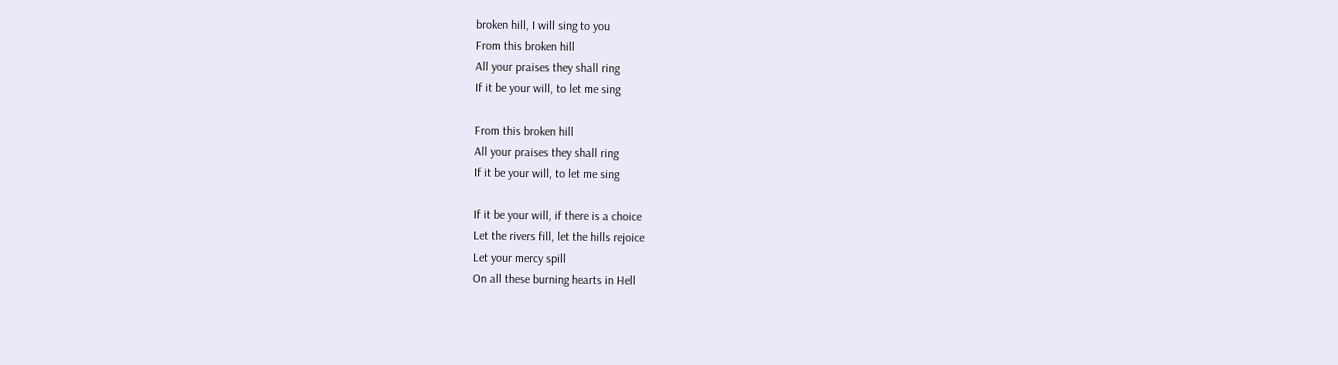broken hill, I will sing to you
From this broken hill
All your praises they shall ring
If it be your will, to let me sing

From this broken hill
All your praises they shall ring
If it be your will, to let me sing

If it be your will, if there is a choice
Let the rivers fill, let the hills rejoice
Let your mercy spill
On all these burning hearts in Hell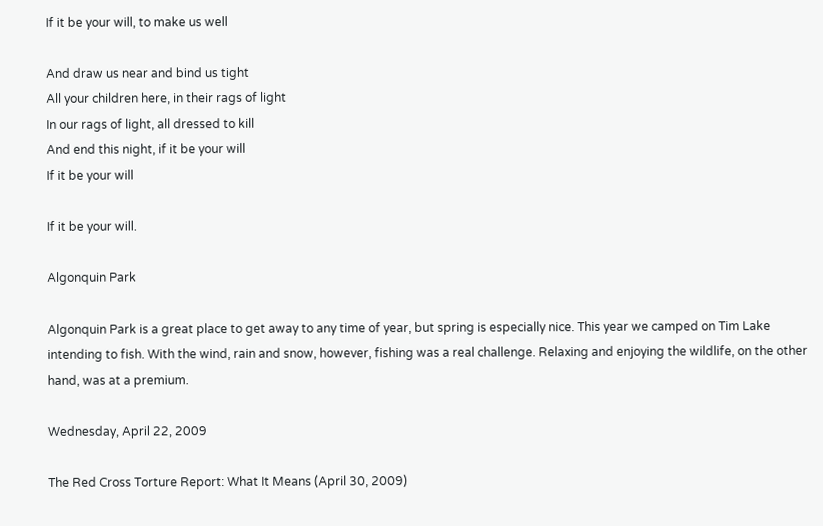If it be your will, to make us well

And draw us near and bind us tight
All your children here, in their rags of light
In our rags of light, all dressed to kill
And end this night, if it be your will
If it be your will

If it be your will.

Algonquin Park

Algonquin Park is a great place to get away to any time of year, but spring is especially nice. This year we camped on Tim Lake intending to fish. With the wind, rain and snow, however, fishing was a real challenge. Relaxing and enjoying the wildlife, on the other hand, was at a premium.

Wednesday, April 22, 2009

The Red Cross Torture Report: What It Means (April 30, 2009)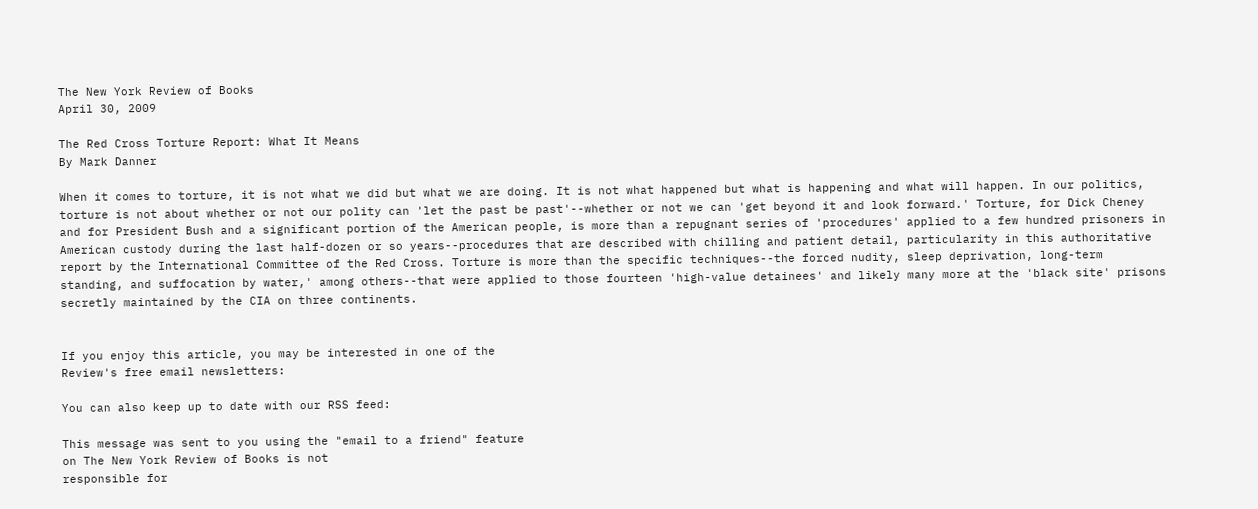The New York Review of Books
April 30, 2009

The Red Cross Torture Report: What It Means
By Mark Danner

When it comes to torture, it is not what we did but what we are doing. It is not what happened but what is happening and what will happen. In our politics, torture is not about whether or not our polity can 'let the past be past'--whether or not we can 'get beyond it and look forward.' Torture, for Dick Cheney and for President Bush and a significant portion of the American people, is more than a repugnant series of 'procedures' applied to a few hundred prisoners in American custody during the last half-dozen or so years--procedures that are described with chilling and patient detail, particularity in this authoritative report by the International Committee of the Red Cross. Torture is more than the specific techniques--the forced nudity, sleep deprivation, long-term standing, and suffocation by water,' among others--that were applied to those fourteen 'high-value detainees' and likely many more at the 'black site' prisons secretly maintained by the CIA on three continents.


If you enjoy this article, you may be interested in one of the
Review's free email newsletters:

You can also keep up to date with our RSS feed:

This message was sent to you using the "email to a friend" feature
on The New York Review of Books is not
responsible for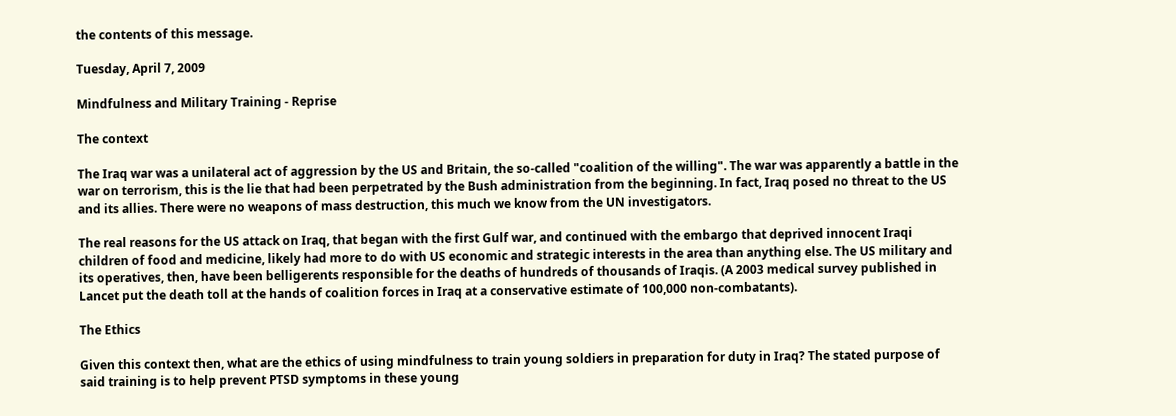the contents of this message.

Tuesday, April 7, 2009

Mindfulness and Military Training - Reprise

The context

The Iraq war was a unilateral act of aggression by the US and Britain, the so-called "coalition of the willing". The war was apparently a battle in the war on terrorism, this is the lie that had been perpetrated by the Bush administration from the beginning. In fact, Iraq posed no threat to the US and its allies. There were no weapons of mass destruction, this much we know from the UN investigators.

The real reasons for the US attack on Iraq, that began with the first Gulf war, and continued with the embargo that deprived innocent Iraqi children of food and medicine, likely had more to do with US economic and strategic interests in the area than anything else. The US military and its operatives, then, have been belligerents responsible for the deaths of hundreds of thousands of Iraqis. (A 2003 medical survey published in Lancet put the death toll at the hands of coalition forces in Iraq at a conservative estimate of 100,000 non-combatants).

The Ethics

Given this context then, what are the ethics of using mindfulness to train young soldiers in preparation for duty in Iraq? The stated purpose of said training is to help prevent PTSD symptoms in these young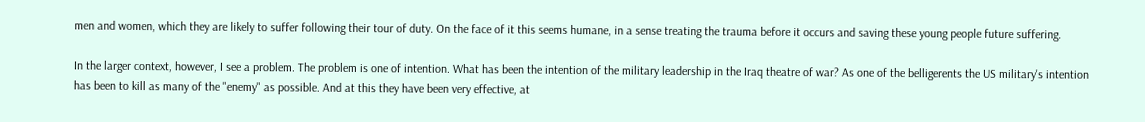men and women, which they are likely to suffer following their tour of duty. On the face of it this seems humane, in a sense treating the trauma before it occurs and saving these young people future suffering.

In the larger context, however, I see a problem. The problem is one of intention. What has been the intention of the military leadership in the Iraq theatre of war? As one of the belligerents the US military's intention has been to kill as many of the "enemy" as possible. And at this they have been very effective, at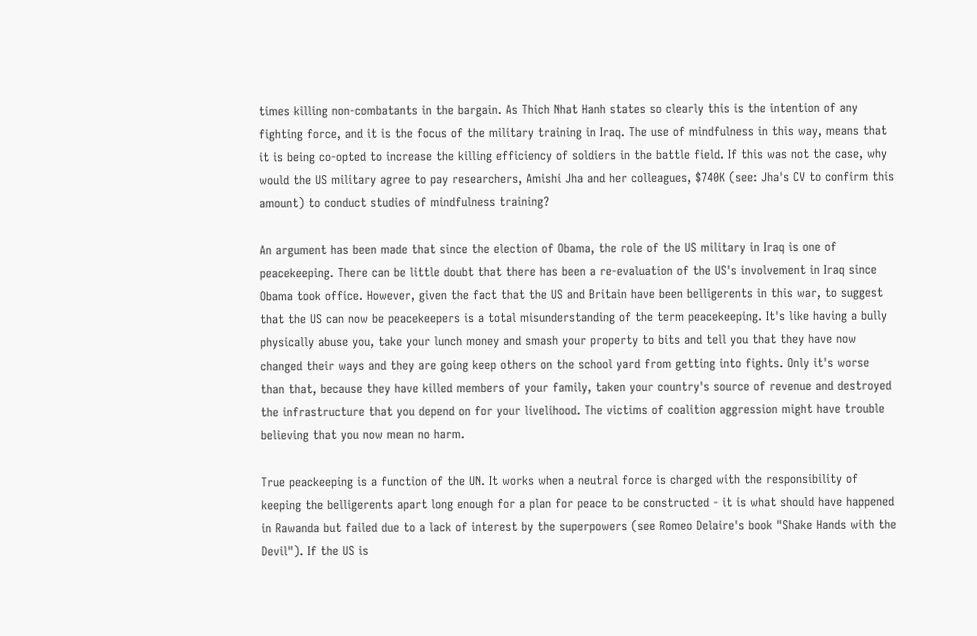times killing non-combatants in the bargain. As Thich Nhat Hanh states so clearly this is the intention of any fighting force, and it is the focus of the military training in Iraq. The use of mindfulness in this way, means that it is being co-opted to increase the killing efficiency of soldiers in the battle field. If this was not the case, why would the US military agree to pay researchers, Amishi Jha and her colleagues, $740K (see: Jha's CV to confirm this amount) to conduct studies of mindfulness training?

An argument has been made that since the election of Obama, the role of the US military in Iraq is one of peacekeeping. There can be little doubt that there has been a re-evaluation of the US's involvement in Iraq since Obama took office. However, given the fact that the US and Britain have been belligerents in this war, to suggest that the US can now be peacekeepers is a total misunderstanding of the term peacekeeping. It's like having a bully physically abuse you, take your lunch money and smash your property to bits and tell you that they have now changed their ways and they are going keep others on the school yard from getting into fights. Only it's worse than that, because they have killed members of your family, taken your country's source of revenue and destroyed the infrastructure that you depend on for your livelihood. The victims of coalition aggression might have trouble believing that you now mean no harm.

True peackeeping is a function of the UN. It works when a neutral force is charged with the responsibility of keeping the belligerents apart long enough for a plan for peace to be constructed - it is what should have happened in Rawanda but failed due to a lack of interest by the superpowers (see Romeo Delaire's book "Shake Hands with the Devil"). If the US is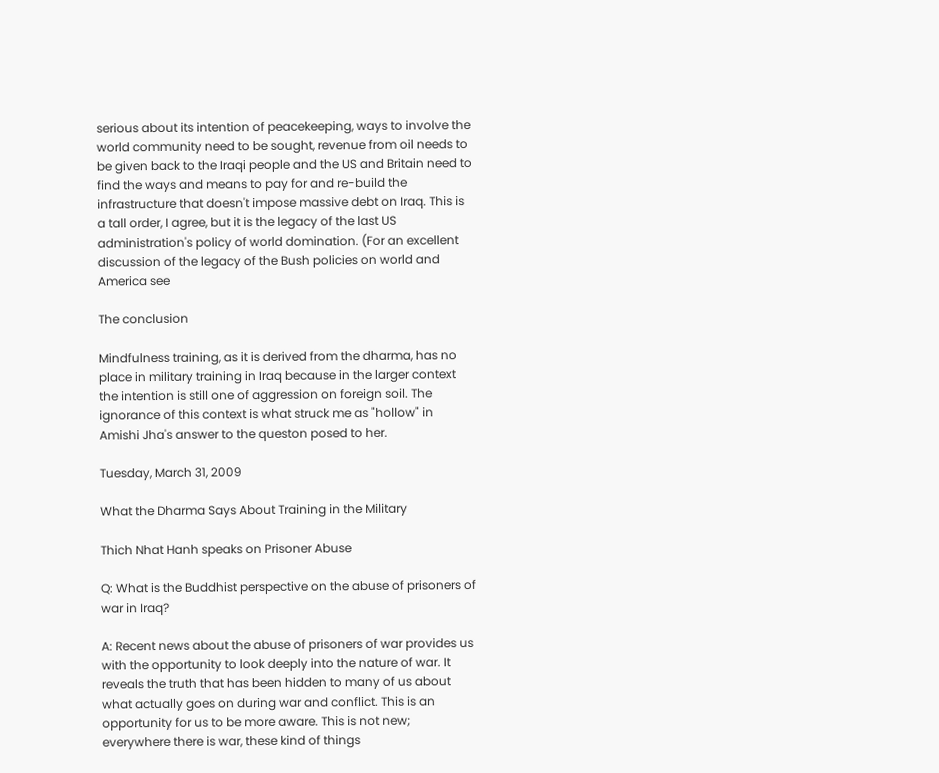serious about its intention of peacekeeping, ways to involve the world community need to be sought, revenue from oil needs to be given back to the Iraqi people and the US and Britain need to find the ways and means to pay for and re-build the infrastructure that doesn't impose massive debt on Iraq. This is a tall order, I agree, but it is the legacy of the last US administration's policy of world domination. (For an excellent discussion of the legacy of the Bush policies on world and America see

The conclusion

Mindfulness training, as it is derived from the dharma, has no place in military training in Iraq because in the larger context the intention is still one of aggression on foreign soil. The ignorance of this context is what struck me as "hollow" in Amishi Jha's answer to the queston posed to her.

Tuesday, March 31, 2009

What the Dharma Says About Training in the Military

Thich Nhat Hanh speaks on Prisoner Abuse

Q: What is the Buddhist perspective on the abuse of prisoners of war in Iraq?

A: Recent news about the abuse of prisoners of war provides us with the opportunity to look deeply into the nature of war. It reveals the truth that has been hidden to many of us about what actually goes on during war and conflict. This is an opportunity for us to be more aware. This is not new; everywhere there is war, these kind of things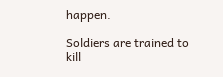happen.

Soldiers are trained to kill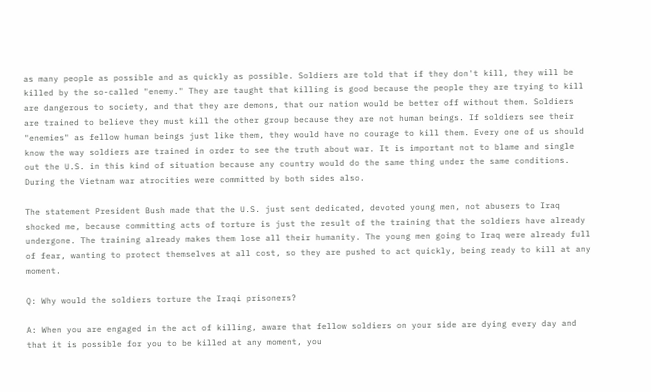as many people as possible and as quickly as possible. Soldiers are told that if they don't kill, they will be killed by the so-called "enemy." They are taught that killing is good because the people they are trying to kill are dangerous to society, and that they are demons, that our nation would be better off without them. Soldiers are trained to believe they must kill the other group because they are not human beings. If soldiers see their "enemies" as fellow human beings just like them, they would have no courage to kill them. Every one of us should know the way soldiers are trained in order to see the truth about war. It is important not to blame and single out the U.S. in this kind of situation because any country would do the same thing under the same conditions. During the Vietnam war atrocities were committed by both sides also.

The statement President Bush made that the U.S. just sent dedicated, devoted young men, not abusers to Iraq shocked me, because committing acts of torture is just the result of the training that the soldiers have already undergone. The training already makes them lose all their humanity. The young men going to Iraq were already full of fear, wanting to protect themselves at all cost, so they are pushed to act quickly, being ready to kill at any moment.

Q: Why would the soldiers torture the Iraqi prisoners?

A: When you are engaged in the act of killing, aware that fellow soldiers on your side are dying every day and that it is possible for you to be killed at any moment, you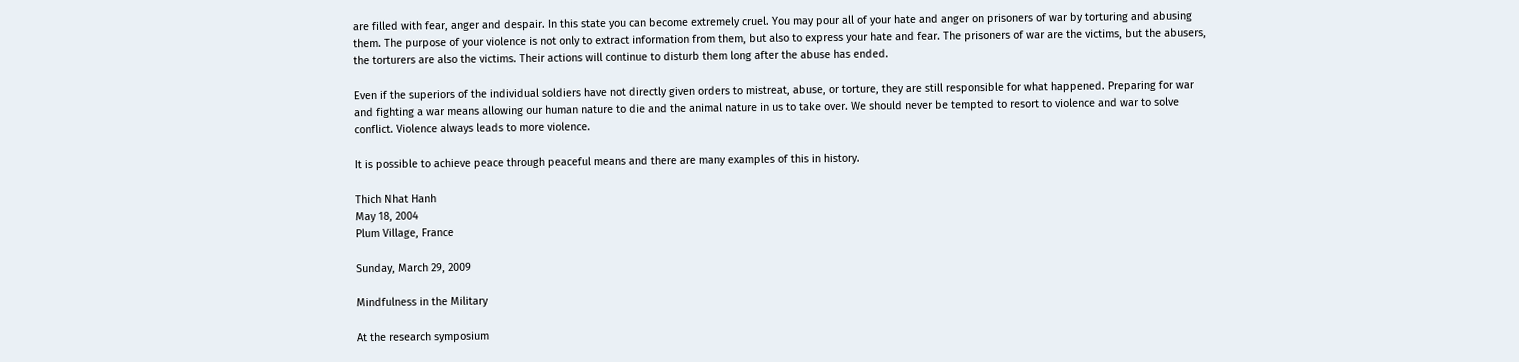are filled with fear, anger and despair. In this state you can become extremely cruel. You may pour all of your hate and anger on prisoners of war by torturing and abusing them. The purpose of your violence is not only to extract information from them, but also to express your hate and fear. The prisoners of war are the victims, but the abusers, the torturers are also the victims. Their actions will continue to disturb them long after the abuse has ended.

Even if the superiors of the individual soldiers have not directly given orders to mistreat, abuse, or torture, they are still responsible for what happened. Preparing for war and fighting a war means allowing our human nature to die and the animal nature in us to take over. We should never be tempted to resort to violence and war to solve conflict. Violence always leads to more violence.

It is possible to achieve peace through peaceful means and there are many examples of this in history.

Thich Nhat Hanh
May 18, 2004
Plum Village, France

Sunday, March 29, 2009

Mindfulness in the Military

At the research symposium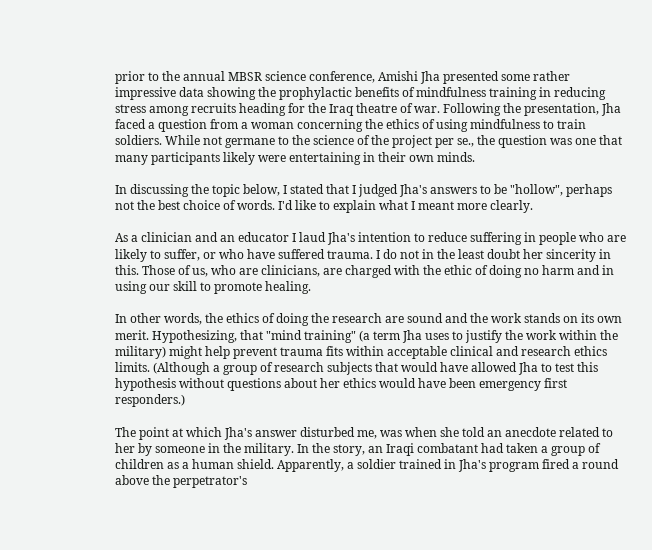prior to the annual MBSR science conference, Amishi Jha presented some rather impressive data showing the prophylactic benefits of mindfulness training in reducing stress among recruits heading for the Iraq theatre of war. Following the presentation, Jha faced a question from a woman concerning the ethics of using mindfulness to train soldiers. While not germane to the science of the project per se., the question was one that many participants likely were entertaining in their own minds.

In discussing the topic below, I stated that I judged Jha's answers to be "hollow", perhaps not the best choice of words. I'd like to explain what I meant more clearly.

As a clinician and an educator I laud Jha's intention to reduce suffering in people who are likely to suffer, or who have suffered trauma. I do not in the least doubt her sincerity in this. Those of us, who are clinicians, are charged with the ethic of doing no harm and in using our skill to promote healing.

In other words, the ethics of doing the research are sound and the work stands on its own merit. Hypothesizing, that "mind training" (a term Jha uses to justify the work within the military) might help prevent trauma fits within acceptable clinical and research ethics limits. (Although a group of research subjects that would have allowed Jha to test this hypothesis without questions about her ethics would have been emergency first responders.)

The point at which Jha's answer disturbed me, was when she told an anecdote related to her by someone in the military. In the story, an Iraqi combatant had taken a group of children as a human shield. Apparently, a soldier trained in Jha's program fired a round above the perpetrator's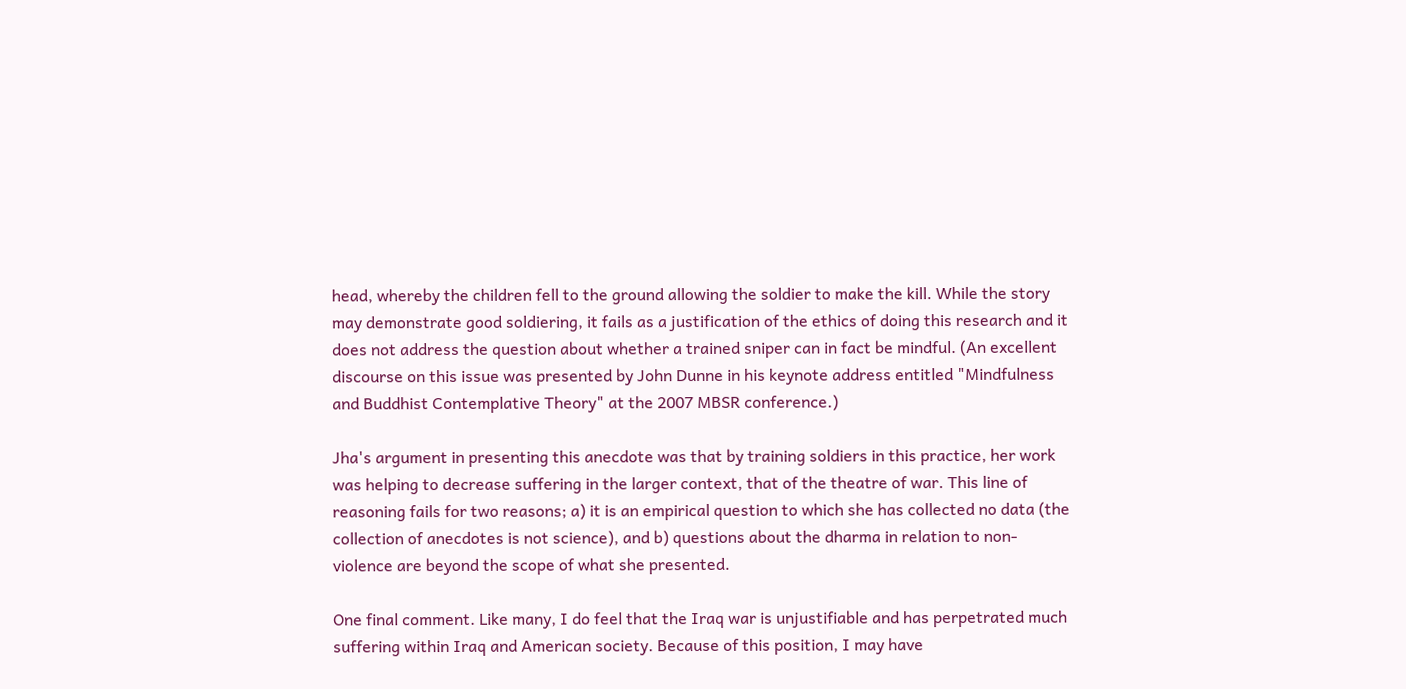head, whereby the children fell to the ground allowing the soldier to make the kill. While the story may demonstrate good soldiering, it fails as a justification of the ethics of doing this research and it does not address the question about whether a trained sniper can in fact be mindful. (An excellent discourse on this issue was presented by John Dunne in his keynote address entitled "Mindfulness and Buddhist Contemplative Theory" at the 2007 MBSR conference.)

Jha's argument in presenting this anecdote was that by training soldiers in this practice, her work was helping to decrease suffering in the larger context, that of the theatre of war. This line of reasoning fails for two reasons; a) it is an empirical question to which she has collected no data (the collection of anecdotes is not science), and b) questions about the dharma in relation to non-violence are beyond the scope of what she presented.

One final comment. Like many, I do feel that the Iraq war is unjustifiable and has perpetrated much suffering within Iraq and American society. Because of this position, I may have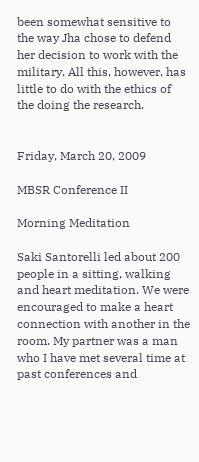been somewhat sensitive to the way Jha chose to defend her decision to work with the military. All this, however, has little to do with the ethics of the doing the research.


Friday, March 20, 2009

MBSR Conference II

Morning Meditation

Saki Santorelli led about 200 people in a sitting, walking and heart meditation. We were encouraged to make a heart connection with another in the room. My partner was a man who I have met several time at past conferences and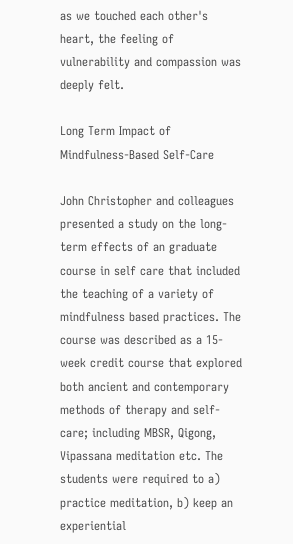as we touched each other's heart, the feeling of vulnerability and compassion was deeply felt.

Long Term Impact of Mindfulness-Based Self-Care

John Christopher and colleagues presented a study on the long-term effects of an graduate course in self care that included the teaching of a variety of mindfulness based practices. The course was described as a 15-week credit course that explored both ancient and contemporary methods of therapy and self-care; including MBSR, Qigong, Vipassana meditation etc. The students were required to a) practice meditation, b) keep an experiential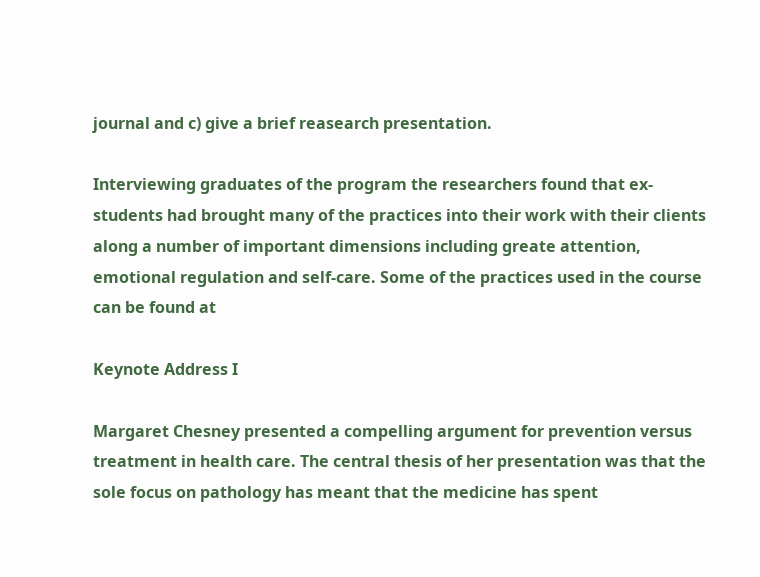journal and c) give a brief reasearch presentation.

Interviewing graduates of the program the researchers found that ex-students had brought many of the practices into their work with their clients along a number of important dimensions including greate attention, emotional regulation and self-care. Some of the practices used in the course can be found at

Keynote Address I

Margaret Chesney presented a compelling argument for prevention versus treatment in health care. The central thesis of her presentation was that the sole focus on pathology has meant that the medicine has spent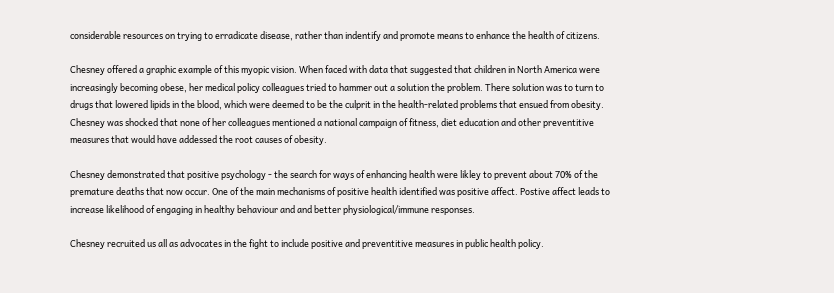considerable resources on trying to erradicate disease, rather than indentify and promote means to enhance the health of citizens.

Chesney offered a graphic example of this myopic vision. When faced with data that suggested that children in North America were increasingly becoming obese, her medical policy colleagues tried to hammer out a solution the problem. There solution was to turn to drugs that lowered lipids in the blood, which were deemed to be the culprit in the health-related problems that ensued from obesity. Chesney was shocked that none of her colleagues mentioned a national campaign of fitness, diet education and other preventitive measures that would have addessed the root causes of obesity.

Chesney demonstrated that positive psychology - the search for ways of enhancing health were likley to prevent about 70% of the premature deaths that now occur. One of the main mechanisms of positive health identified was positive affect. Postive affect leads to increase likelihood of engaging in healthy behaviour and and better physiological/immune responses.

Chesney recruited us all as advocates in the fight to include positive and preventitive measures in public health policy.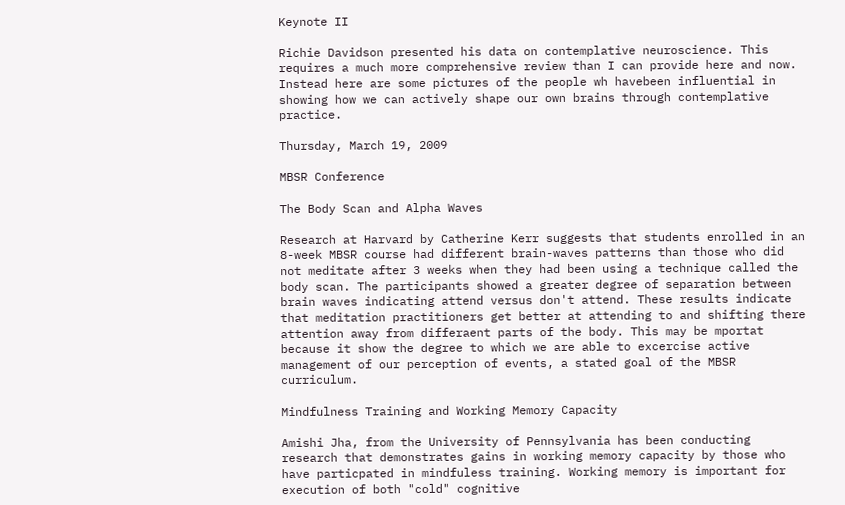Keynote II

Richie Davidson presented his data on contemplative neuroscience. This requires a much more comprehensive review than I can provide here and now. Instead here are some pictures of the people wh havebeen influential in showing how we can actively shape our own brains through contemplative practice.

Thursday, March 19, 2009

MBSR Conference

The Body Scan and Alpha Waves

Research at Harvard by Catherine Kerr suggests that students enrolled in an 8-week MBSR course had different brain-waves patterns than those who did not meditate after 3 weeks when they had been using a technique called the body scan. The participants showed a greater degree of separation between brain waves indicating attend versus don't attend. These results indicate that meditation practitioners get better at attending to and shifting there attention away from differaent parts of the body. This may be mportat because it show the degree to which we are able to excercise active management of our perception of events, a stated goal of the MBSR curriculum.

Mindfulness Training and Working Memory Capacity

Amishi Jha, from the University of Pennsylvania has been conducting research that demonstrates gains in working memory capacity by those who have particpated in mindfuless training. Working memory is important for execution of both "cold" cognitive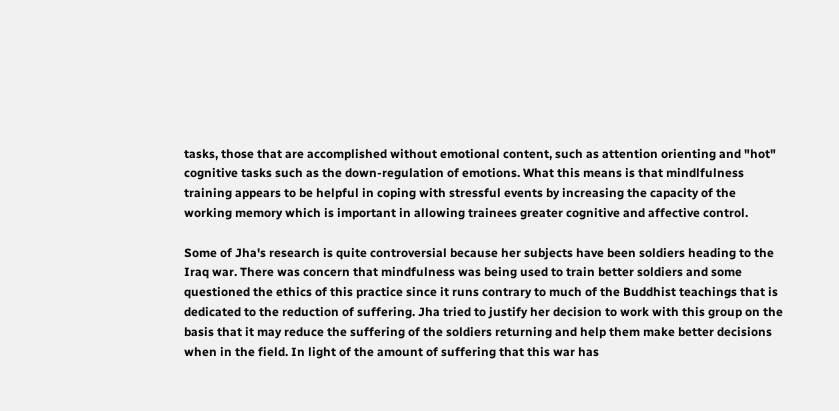tasks, those that are accomplished without emotional content, such as attention orienting and "hot" cognitive tasks such as the down-regulation of emotions. What this means is that mindlfulness training appears to be helpful in coping with stressful events by increasing the capacity of the working memory which is important in allowing trainees greater cognitive and affective control.

Some of Jha's research is quite controversial because her subjects have been soldiers heading to the Iraq war. There was concern that mindfulness was being used to train better soldiers and some questioned the ethics of this practice since it runs contrary to much of the Buddhist teachings that is dedicated to the reduction of suffering. Jha tried to justify her decision to work with this group on the basis that it may reduce the suffering of the soldiers returning and help them make better decisions when in the field. In light of the amount of suffering that this war has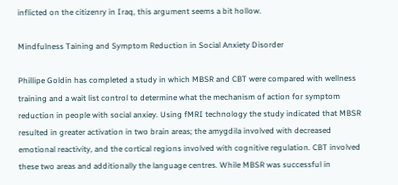inflicted on the citizenry in Iraq, this argument seems a bit hollow.

Mindfulness Taining and Symptom Reduction in Social Anxiety Disorder

Phillipe Goldin has completed a study in which MBSR and CBT were compared with wellness training and a wait list control to determine what the mechanism of action for symptom reduction in people with social anxiey. Using fMRI technology the study indicated that MBSR resulted in greater activation in two brain areas; the amygdila involved with decreased emotional reactivity, and the cortical regions involved with cognitive regulation. CBT involved these two areas and additionally the language centres. While MBSR was successful in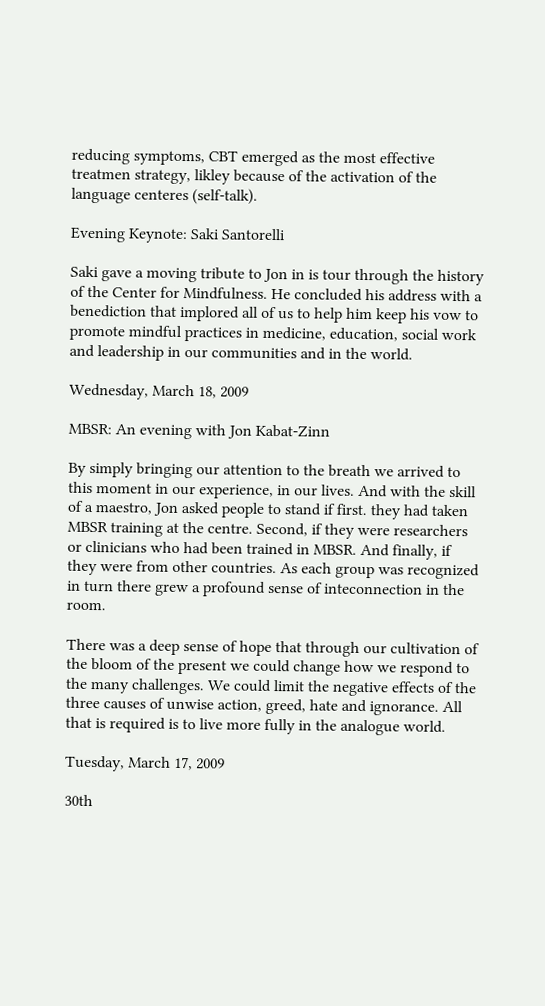reducing symptoms, CBT emerged as the most effective treatmen strategy, likley because of the activation of the language centeres (self-talk).

Evening Keynote: Saki Santorelli

Saki gave a moving tribute to Jon in is tour through the history of the Center for Mindfulness. He concluded his address with a benediction that implored all of us to help him keep his vow to promote mindful practices in medicine, education, social work and leadership in our communities and in the world.

Wednesday, March 18, 2009

MBSR: An evening with Jon Kabat-Zinn

By simply bringing our attention to the breath we arrived to this moment in our experience, in our lives. And with the skill of a maestro, Jon asked people to stand if first. they had taken MBSR training at the centre. Second, if they were researchers or clinicians who had been trained in MBSR. And finally, if they were from other countries. As each group was recognized in turn there grew a profound sense of inteconnection in the room.

There was a deep sense of hope that through our cultivation of the bloom of the present we could change how we respond to the many challenges. We could limit the negative effects of the three causes of unwise action, greed, hate and ignorance. All that is required is to live more fully in the analogue world.

Tuesday, March 17, 2009

30th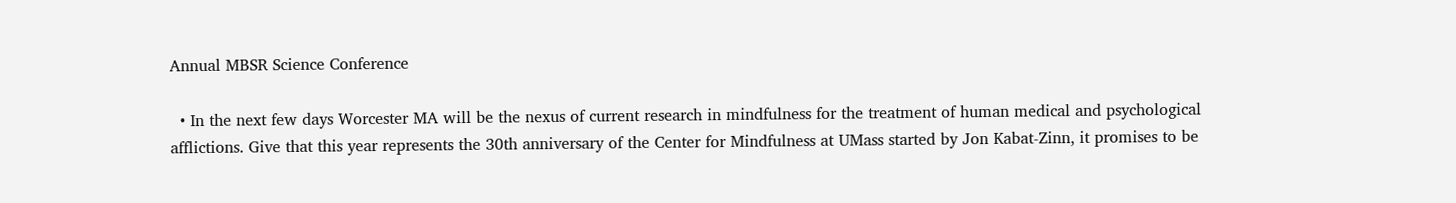Annual MBSR Science Conference

  • In the next few days Worcester MA will be the nexus of current research in mindfulness for the treatment of human medical and psychological afflictions. Give that this year represents the 30th anniversary of the Center for Mindfulness at UMass started by Jon Kabat-Zinn, it promises to be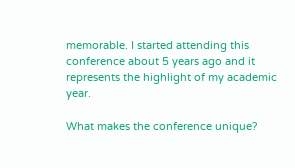memorable. I started attending this conference about 5 years ago and it represents the highlight of my academic year.

What makes the conference unique?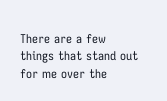There are a few things that stand out for me over the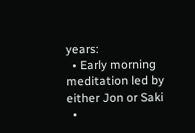years:
  • Early morning meditation led by either Jon or Saki
  •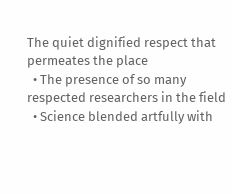The quiet dignified respect that permeates the place
  • The presence of so many respected researchers in the field
  • Science blended artfully with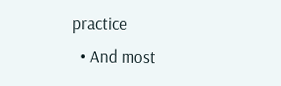practice
  • And most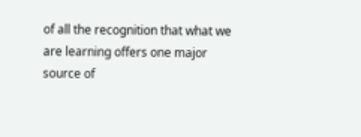of all the recognition that what we are learning offers one major source of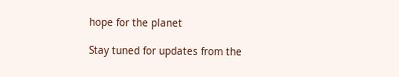hope for the planet

Stay tuned for updates from the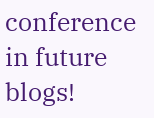conference in future blogs!